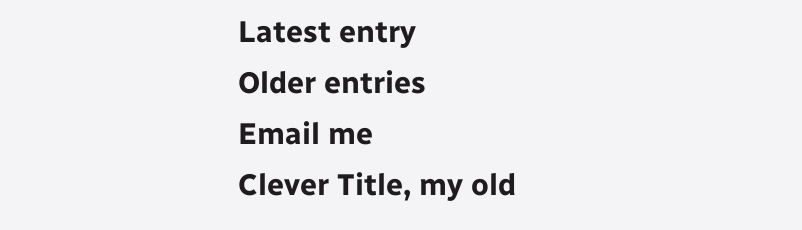Latest entry
Older entries
Email me
Clever Title, my old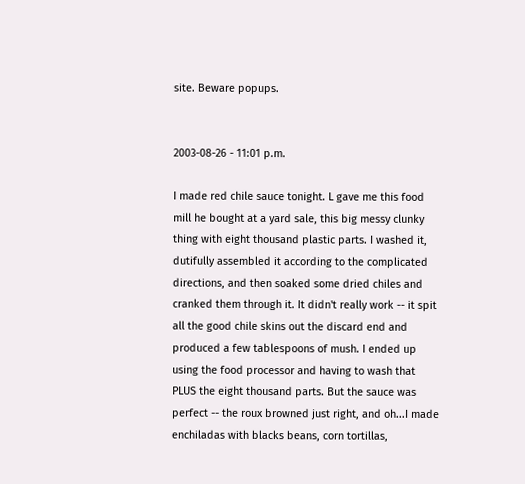site. Beware popups.


2003-08-26 - 11:01 p.m.

I made red chile sauce tonight. L gave me this food mill he bought at a yard sale, this big messy clunky thing with eight thousand plastic parts. I washed it, dutifully assembled it according to the complicated directions, and then soaked some dried chiles and cranked them through it. It didn't really work -- it spit all the good chile skins out the discard end and produced a few tablespoons of mush. I ended up using the food processor and having to wash that PLUS the eight thousand parts. But the sauce was perfect -- the roux browned just right, and oh...I made enchiladas with blacks beans, corn tortillas,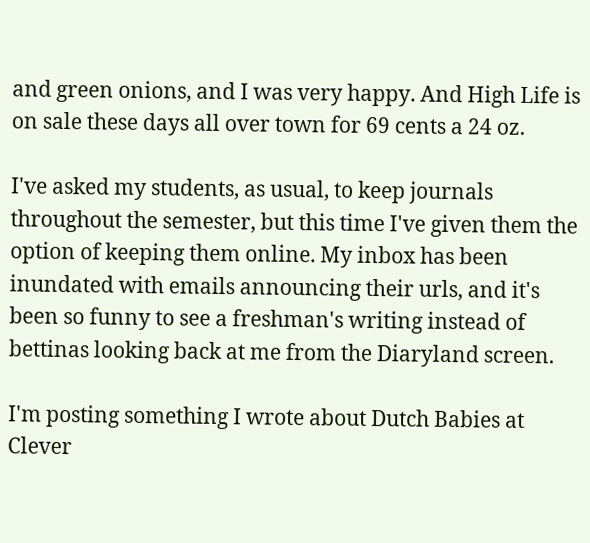and green onions, and I was very happy. And High Life is on sale these days all over town for 69 cents a 24 oz.

I've asked my students, as usual, to keep journals throughout the semester, but this time I've given them the option of keeping them online. My inbox has been inundated with emails announcing their urls, and it's been so funny to see a freshman's writing instead of bettinas looking back at me from the Diaryland screen.

I'm posting something I wrote about Dutch Babies at Clever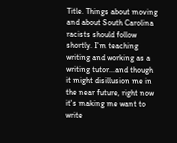Title. Things about moving and about South Carolina racists should follow shortly. I'm teaching writing and working as a writing tutor...and though it might disillusion me in the near future, right now it's making me want to write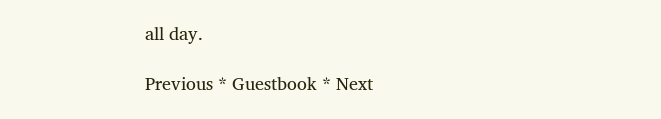all day.

Previous * Guestbook * Next